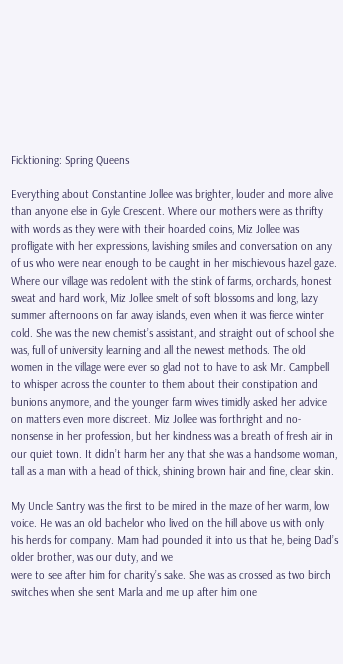Ficktioning: Spring Queens

Everything about Constantine Jollee was brighter, louder and more alive than anyone else in Gyle Crescent. Where our mothers were as thrifty with words as they were with their hoarded coins, Miz Jollee was profligate with her expressions, lavishing smiles and conversation on any of us who were near enough to be caught in her mischievous hazel gaze. Where our village was redolent with the stink of farms, orchards, honest sweat and hard work, Miz Jollee smelt of soft blossoms and long, lazy summer afternoons on far away islands, even when it was fierce winter cold. She was the new chemist’s assistant, and straight out of school she was, full of university learning and all the newest methods. The old women in the village were ever so glad not to have to ask Mr. Campbell to whisper across the counter to them about their constipation and bunions anymore, and the younger farm wives timidly asked her advice on matters even more discreet. Miz Jollee was forthright and no-nonsense in her profession, but her kindness was a breath of fresh air in our quiet town. It didn’t harm her any that she was a handsome woman, tall as a man with a head of thick, shining brown hair and fine, clear skin.

My Uncle Santry was the first to be mired in the maze of her warm, low voice. He was an old bachelor who lived on the hill above us with only his herds for company. Mam had pounded it into us that he, being Dad’s older brother, was our duty, and we
were to see after him for charity’s sake. She was as crossed as two birch switches when she sent Marla and me up after him one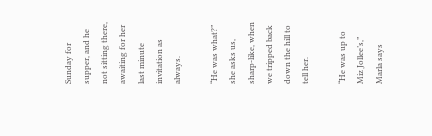Sunday for supper, and he not sitting there, awaiting for her last minute invitation as always.

“He was what?” she asks us, sharp-like, when we tripped back down the hill to tell her.

“He was up to Miz Jollee’s,” Marla says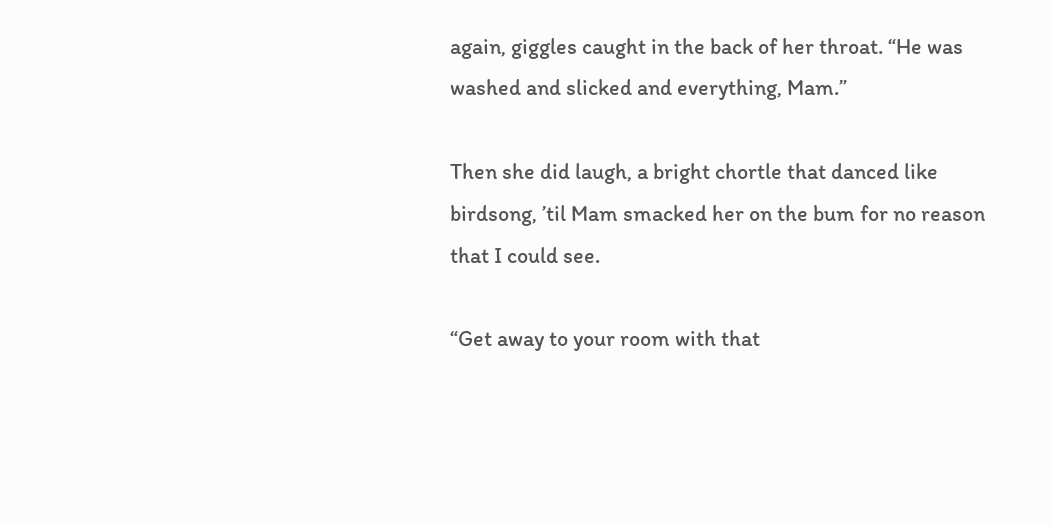again, giggles caught in the back of her throat. “He was washed and slicked and everything, Mam.”

Then she did laugh, a bright chortle that danced like birdsong, ’til Mam smacked her on the bum for no reason that I could see.

“Get away to your room with that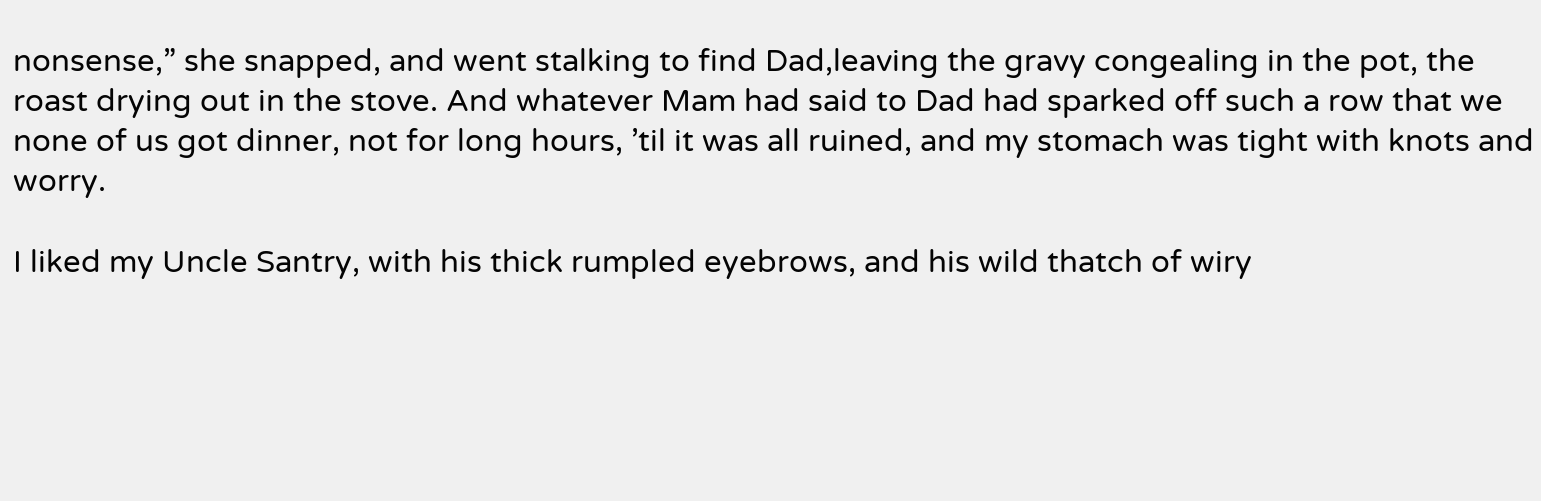nonsense,” she snapped, and went stalking to find Dad,leaving the gravy congealing in the pot, the roast drying out in the stove. And whatever Mam had said to Dad had sparked off such a row that we none of us got dinner, not for long hours, ’til it was all ruined, and my stomach was tight with knots and worry.

I liked my Uncle Santry, with his thick rumpled eyebrows, and his wild thatch of wiry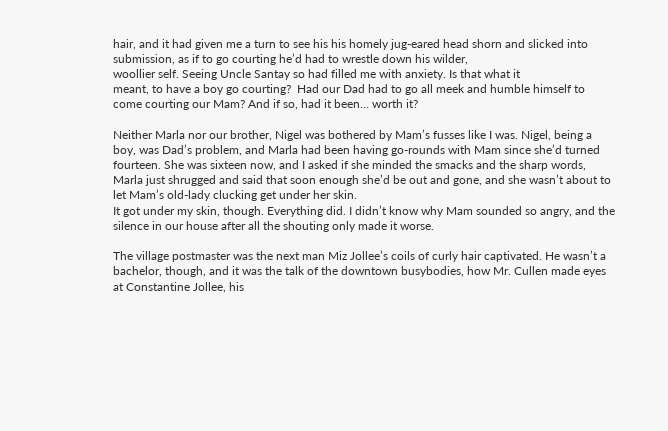hair, and it had given me a turn to see his his homely jug-eared head shorn and slicked into submission, as if to go courting he’d had to wrestle down his wilder,
woollier self. Seeing Uncle Santay so had filled me with anxiety. Is that what it
meant, to have a boy go courting?  Had our Dad had to go all meek and humble himself to come courting our Mam? And if so, had it been… worth it?

Neither Marla nor our brother, Nigel was bothered by Mam’s fusses like I was. Nigel, being a boy, was Dad’s problem, and Marla had been having go-rounds with Mam since she’d turned fourteen. She was sixteen now, and I asked if she minded the smacks and the sharp words, Marla just shrugged and said that soon enough she’d be out and gone, and she wasn’t about to let Mam’s old-lady clucking get under her skin.
It got under my skin, though. Everything did. I didn’t know why Mam sounded so angry, and the silence in our house after all the shouting only made it worse.

The village postmaster was the next man Miz Jollee’s coils of curly hair captivated. He wasn’t a bachelor, though, and it was the talk of the downtown busybodies, how Mr. Cullen made eyes at Constantine Jollee, his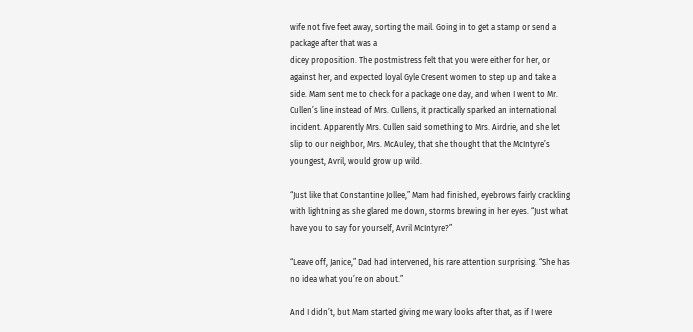wife not five feet away, sorting the mail. Going in to get a stamp or send a package after that was a
dicey proposition. The postmistress felt that you were either for her, or against her, and expected loyal Gyle Cresent women to step up and take a side. Mam sent me to check for a package one day, and when I went to Mr. Cullen’s line instead of Mrs. Cullens, it practically sparked an international incident. Apparently Mrs. Cullen said something to Mrs. Airdrie, and she let slip to our neighbor, Mrs. McAuley, that she thought that the McIntyre’s youngest, Avril, would grow up wild.

“Just like that Constantine Jollee,” Mam had finished, eyebrows fairly crackling with lightning as she glared me down, storms brewing in her eyes. “Just what have you to say for yourself, Avril McIntyre?”

“Leave off, Janice,” Dad had intervened, his rare attention surprising. “She has no idea what you’re on about.”

And I didn’t, but Mam started giving me wary looks after that, as if I were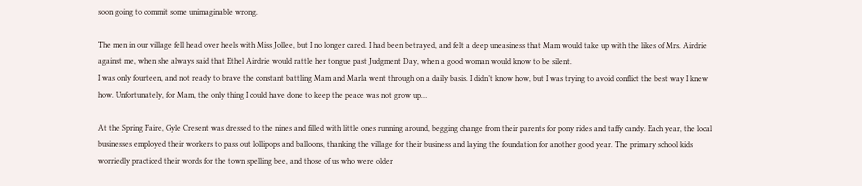soon going to commit some unimaginable wrong.

The men in our village fell head over heels with Miss Jollee, but I no longer cared. I had been betrayed, and felt a deep uneasiness that Mam would take up with the likes of Mrs. Airdrie against me, when she always said that Ethel Airdrie would rattle her tongue past Judgment Day, when a good woman would know to be silent.
I was only fourteen, and not ready to brave the constant battling Mam and Marla went through on a daily basis. I didn’t know how, but I was trying to avoid conflict the best way I knew how. Unfortunately, for Mam, the only thing I could have done to keep the peace was not grow up…

At the Spring Faire, Gyle Cresent was dressed to the nines and filled with little ones running around, begging change from their parents for pony rides and taffy candy. Each year, the local businesses employed their workers to pass out lollipops and balloons, thanking the village for their business and laying the foundation for another good year. The primary school kids worriedly practiced their words for the town spelling bee, and those of us who were older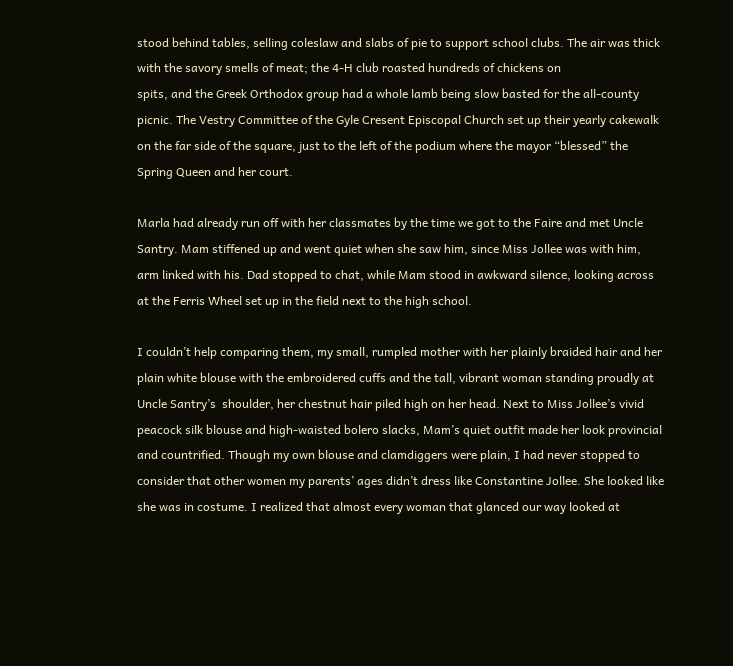stood behind tables, selling coleslaw and slabs of pie to support school clubs. The air was thick with the savory smells of meat; the 4-H club roasted hundreds of chickens on
spits, and the Greek Orthodox group had a whole lamb being slow basted for the all-county picnic. The Vestry Committee of the Gyle Cresent Episcopal Church set up their yearly cakewalk on the far side of the square, just to the left of the podium where the mayor “blessed” the Spring Queen and her court.

Marla had already run off with her classmates by the time we got to the Faire and met Uncle Santry. Mam stiffened up and went quiet when she saw him, since Miss Jollee was with him, arm linked with his. Dad stopped to chat, while Mam stood in awkward silence, looking across at the Ferris Wheel set up in the field next to the high school.

I couldn’t help comparing them, my small, rumpled mother with her plainly braided hair and her plain white blouse with the embroidered cuffs and the tall, vibrant woman standing proudly at Uncle Santry’s  shoulder, her chestnut hair piled high on her head. Next to Miss Jollee’s vivid peacock silk blouse and high-waisted bolero slacks, Mam’s quiet outfit made her look provincial and countrified. Though my own blouse and clamdiggers were plain, I had never stopped to consider that other women my parents’ ages didn’t dress like Constantine Jollee. She looked like she was in costume. I realized that almost every woman that glanced our way looked at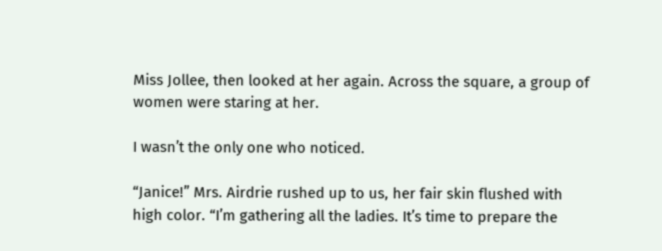Miss Jollee, then looked at her again. Across the square, a group of women were staring at her.

I wasn’t the only one who noticed.

“Janice!” Mrs. Airdrie rushed up to us, her fair skin flushed with high color. “I’m gathering all the ladies. It’s time to prepare the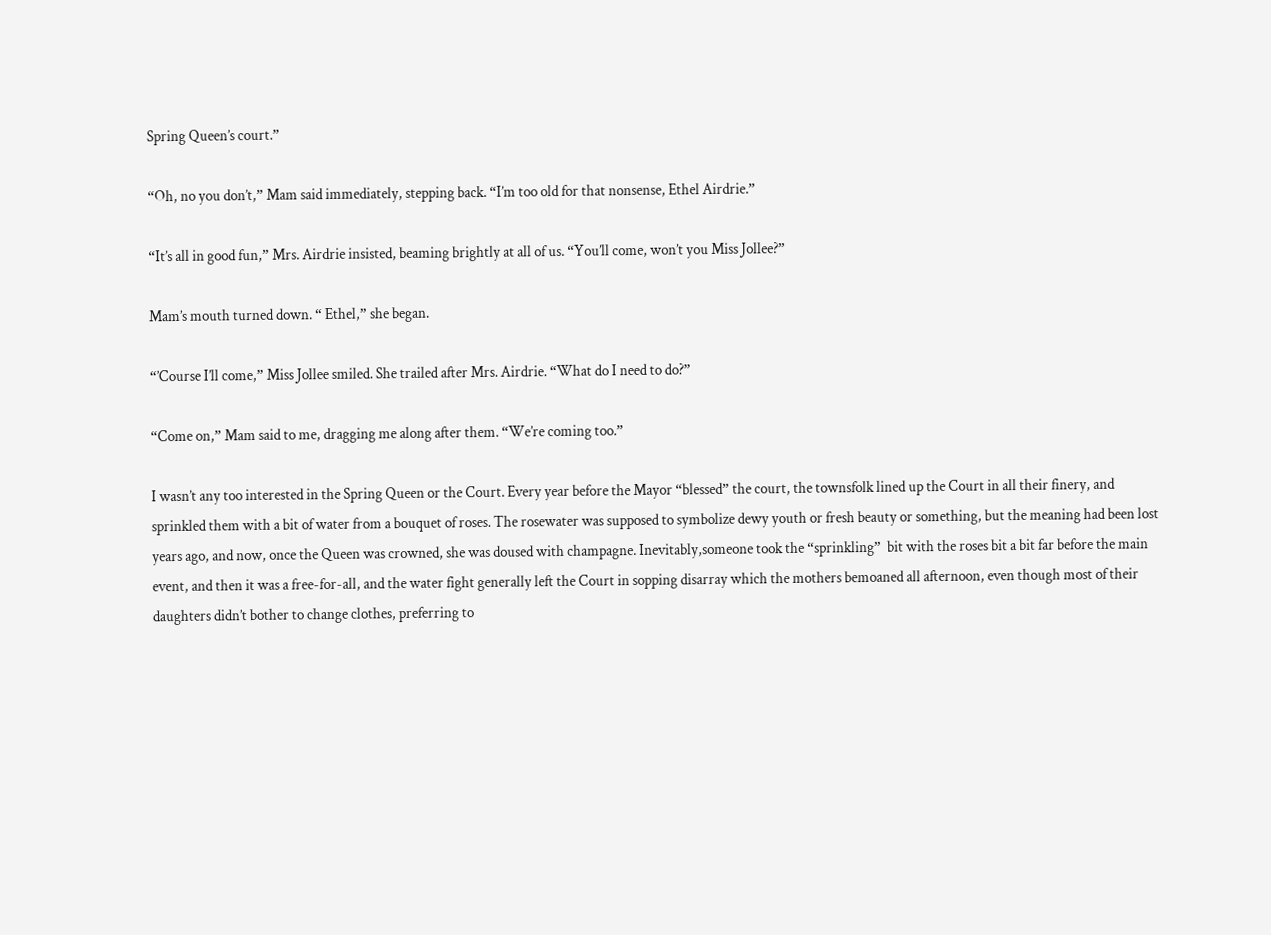Spring Queen’s court.”

“Oh, no you don’t,” Mam said immediately, stepping back. “I’m too old for that nonsense, Ethel Airdrie.”

“It’s all in good fun,” Mrs. Airdrie insisted, beaming brightly at all of us. “You’ll come, won’t you Miss Jollee?”

Mam’s mouth turned down. “ Ethel,” she began.

“’Course I’ll come,” Miss Jollee smiled. She trailed after Mrs. Airdrie. “What do I need to do?”

“Come on,” Mam said to me, dragging me along after them. “We’re coming too.”

I wasn’t any too interested in the Spring Queen or the Court. Every year before the Mayor “blessed” the court, the townsfolk lined up the Court in all their finery, and sprinkled them with a bit of water from a bouquet of roses. The rosewater was supposed to symbolize dewy youth or fresh beauty or something, but the meaning had been lost years ago, and now, once the Queen was crowned, she was doused with champagne. Inevitably,someone took the “sprinkling”  bit with the roses bit a bit far before the main event, and then it was a free-for-all, and the water fight generally left the Court in sopping disarray which the mothers bemoaned all afternoon, even though most of their daughters didn’t bother to change clothes, preferring to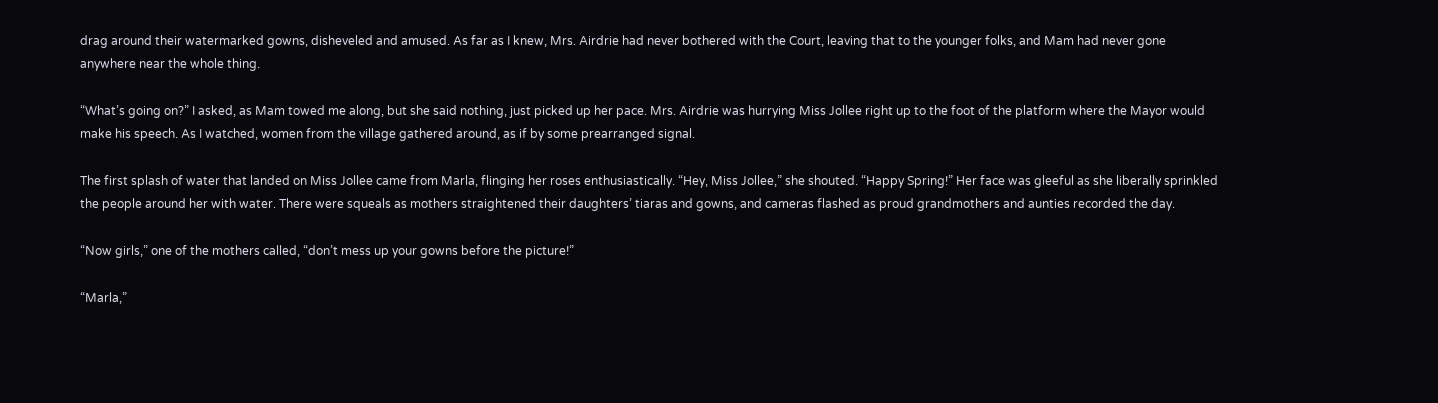drag around their watermarked gowns, disheveled and amused. As far as I knew, Mrs. Airdrie had never bothered with the Court, leaving that to the younger folks, and Mam had never gone anywhere near the whole thing.

“What’s going on?” I asked, as Mam towed me along, but she said nothing, just picked up her pace. Mrs. Airdrie was hurrying Miss Jollee right up to the foot of the platform where the Mayor would make his speech. As I watched, women from the village gathered around, as if by some prearranged signal.

The first splash of water that landed on Miss Jollee came from Marla, flinging her roses enthusiastically. “Hey, Miss Jollee,” she shouted. “Happy Spring!” Her face was gleeful as she liberally sprinkled the people around her with water. There were squeals as mothers straightened their daughters’ tiaras and gowns, and cameras flashed as proud grandmothers and aunties recorded the day.

“Now girls,” one of the mothers called, “don’t mess up your gowns before the picture!”

“Marla,”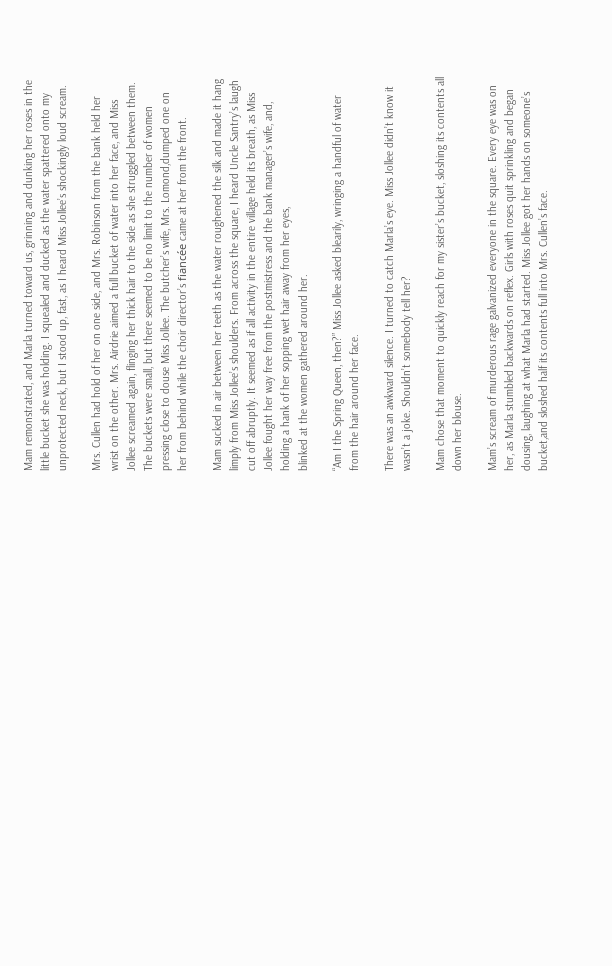Mam remonstrated, and Marla turned toward us, grinning and dunking her roses in the little bucket she was holding. I squealed and ducked as the water spattered onto my unprotected neck, but I stood up, fast, as I heard Miss Jollee’s shockingly loud scream.

Mrs. Cullen had hold of her on one side, and Mrs. Robinson from the bank held her wrist on the other. Mrs. Airdrie aimed a full bucket of water into her face, and Miss Jollee screamed again, flinging her thick hair to the side as she struggled between them. The buckets were small, but there seemed to be no limit to the number of women pressing close to douse Miss Jollee. The butcher’s wife, Mrs. Lomond,dumped one on her from behind while the choir director’s fiancée came at her from the front.

Mam sucked in air between her teeth as the water roughened the silk and made it hang limply from Miss Jollee’s shoulders. From across the square, I heard Uncle Santry’s laugh cut off abruptly. It seemed as if all activity in the entire village held its breath, as Miss Jollee fought her way free from the postmistress and the bank manager’s wife, and, holding a hank of her sopping wet hair away from her eyes,
blinked at the women gathered around her.

“Am I the Spring Queen, then?” Miss Jollee asked blearily, wringing a handful of water from the hair around her face.

There was an awkward silence. I turned to catch Marla’s eye. Miss Jollee didn’t know it wasn’t a joke. Shouldn’t somebody tell her?

Mam chose that moment to quickly reach for my sister’s bucket, sloshing its contents all down her blouse.

Mam’s scream of murderous rage galvanized everyone in the square. Every eye was on her, as Marla stumbled backwards on reflex. Girls with roses quit sprinkling and began dousing, laughing at what Marla had started. Miss Jollee got her hands on someone’s bucket,and sloshed half its contents full into Mrs. Cullen’s face.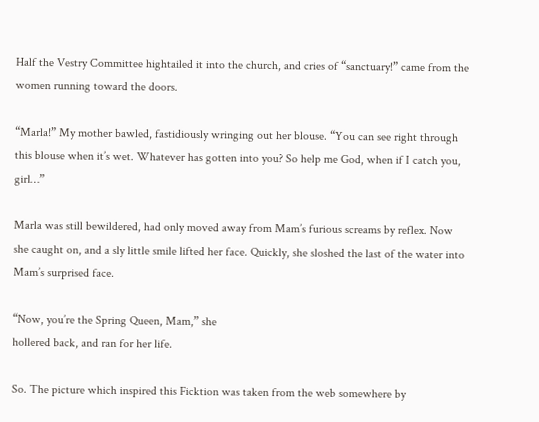Half the Vestry Committee hightailed it into the church, and cries of “sanctuary!” came from the women running toward the doors.

“Marla!” My mother bawled, fastidiously wringing out her blouse. “You can see right through this blouse when it’s wet. Whatever has gotten into you? So help me God, when if I catch you, girl…”

Marla was still bewildered, had only moved away from Mam’s furious screams by reflex. Now she caught on, and a sly little smile lifted her face. Quickly, she sloshed the last of the water into Mam’s surprised face.

“Now, you’re the Spring Queen, Mam,” she
hollered back, and ran for her life.

So. The picture which inspired this Ficktion was taken from the web somewhere by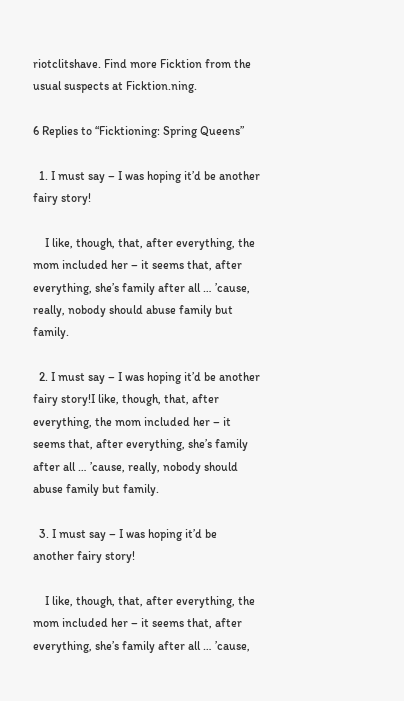riotclitshave. Find more Ficktion from the usual suspects at Ficktion.ning.

6 Replies to “Ficktioning: Spring Queens”

  1. I must say – I was hoping it’d be another fairy story!

    I like, though, that, after everything, the mom included her – it seems that, after everything, she’s family after all … ’cause, really, nobody should abuse family but family.

  2. I must say – I was hoping it’d be another fairy story!I like, though, that, after everything, the mom included her – it seems that, after everything, she’s family after all … ’cause, really, nobody should abuse family but family.

  3. I must say – I was hoping it’d be another fairy story!

    I like, though, that, after everything, the mom included her – it seems that, after everything, she’s family after all … ’cause,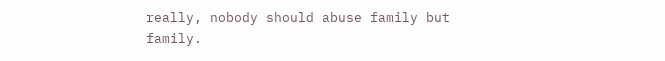really, nobody should abuse family but family.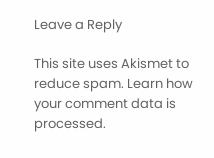Leave a Reply

This site uses Akismet to reduce spam. Learn how your comment data is processed.